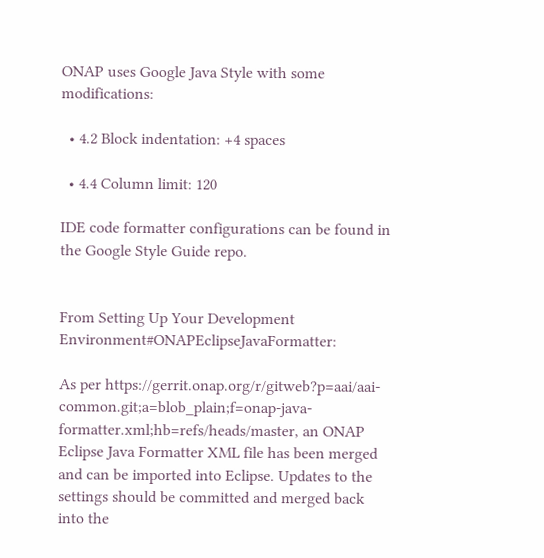ONAP uses Google Java Style with some modifications:

  • 4.2 Block indentation: +4 spaces

  • 4.4 Column limit: 120

IDE code formatter configurations can be found in the Google Style Guide repo.


From Setting Up Your Development Environment#ONAPEclipseJavaFormatter:

As per https://gerrit.onap.org/r/gitweb?p=aai/aai-common.git;a=blob_plain;f=onap-java-formatter.xml;hb=refs/heads/master, an ONAP Eclipse Java Formatter XML file has been merged and can be imported into Eclipse. Updates to the settings should be committed and merged back into the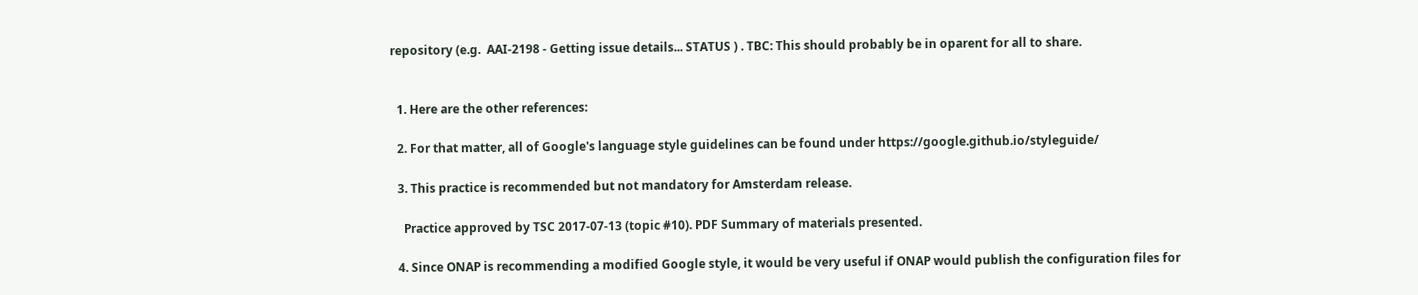repository (e.g.  AAI-2198 - Getting issue details... STATUS ) . TBC: This should probably be in oparent for all to share.


  1. Here are the other references:

  2. For that matter, all of Google's language style guidelines can be found under https://google.github.io/styleguide/

  3. This practice is recommended but not mandatory for Amsterdam release.

    Practice approved by TSC 2017-07-13 (topic #10). PDF Summary of materials presented.

  4. Since ONAP is recommending a modified Google style, it would be very useful if ONAP would publish the configuration files for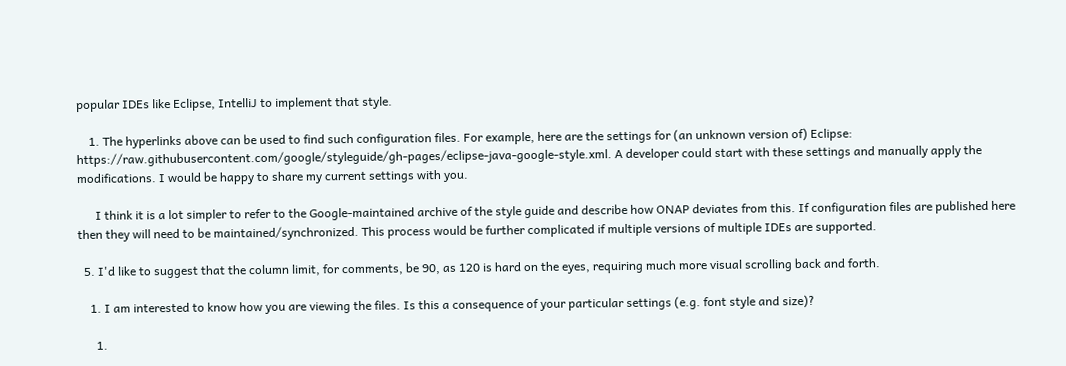popular IDEs like Eclipse, IntelliJ to implement that style.

    1. The hyperlinks above can be used to find such configuration files. For example, here are the settings for (an unknown version of) Eclipse: https://raw.githubusercontent.com/google/styleguide/gh-pages/eclipse-java-google-style.xml. A developer could start with these settings and manually apply the modifications. I would be happy to share my current settings with you.

      I think it is a lot simpler to refer to the Google-maintained archive of the style guide and describe how ONAP deviates from this. If configuration files are published here then they will need to be maintained/synchronized. This process would be further complicated if multiple versions of multiple IDEs are supported.

  5. I'd like to suggest that the column limit, for comments, be 90, as 120 is hard on the eyes, requiring much more visual scrolling back and forth.

    1. I am interested to know how you are viewing the files. Is this a consequence of your particular settings (e.g. font style and size)?

      1.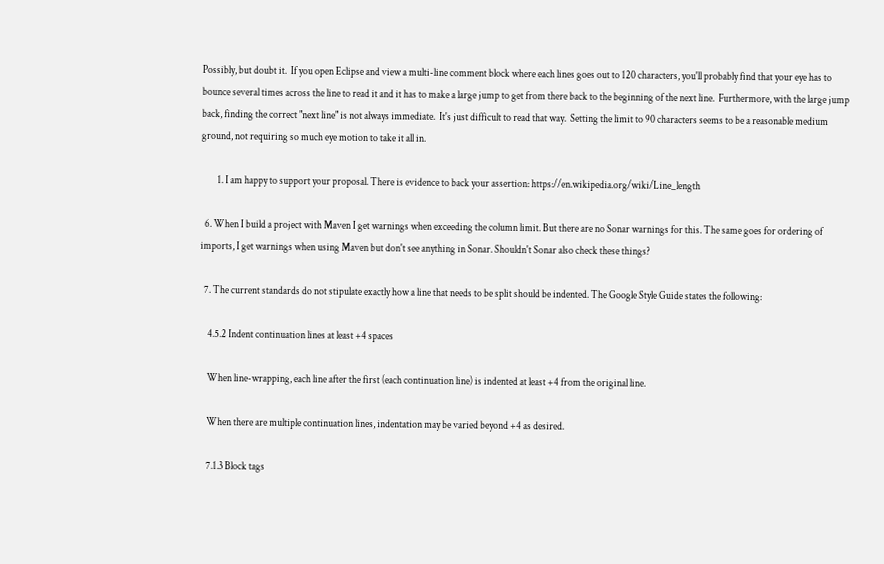Possibly, but doubt it.  If you open Eclipse and view a multi-line comment block where each lines goes out to 120 characters, you'll probably find that your eye has to bounce several times across the line to read it and it has to make a large jump to get from there back to the beginning of the next line.  Furthermore, with the large jump back, finding the correct "next line" is not always immediate.  It's just difficult to read that way.  Setting the limit to 90 characters seems to be a reasonable medium ground, not requiring so much eye motion to take it all in.

        1. I am happy to support your proposal. There is evidence to back your assertion: https://en.wikipedia.org/wiki/Line_length

  6. When I build a project with Maven I get warnings when exceeding the column limit. But there are no Sonar warnings for this. The same goes for ordering of imports, I get warnings when using Maven but don't see anything in Sonar. Shouldn't Sonar also check these things?

  7. The current standards do not stipulate exactly how a line that needs to be split should be indented. The Google Style Guide states the following:

    4.5.2 Indent continuation lines at least +4 spaces

    When line-wrapping, each line after the first (each continuation line) is indented at least +4 from the original line.

    When there are multiple continuation lines, indentation may be varied beyond +4 as desired.

    7.1.3 Block tags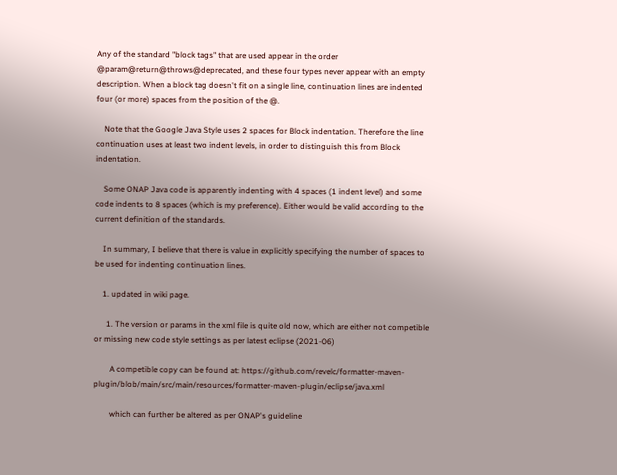Any of the standard "block tags" that are used appear in the order @param@return@throws@deprecated, and these four types never appear with an empty description. When a block tag doesn't fit on a single line, continuation lines are indented four (or more) spaces from the position of the @.

    Note that the Google Java Style uses 2 spaces for Block indentation. Therefore the line continuation uses at least two indent levels, in order to distinguish this from Block indentation.

    Some ONAP Java code is apparently indenting with 4 spaces (1 indent level) and some code indents to 8 spaces (which is my preference). Either would be valid according to the current definition of the standards.

    In summary, I believe that there is value in explicitly specifying the number of spaces to be used for indenting continuation lines.

    1. updated in wiki page.

      1. The version or params in the xml file is quite old now, which are either not competible or missing new code style settings as per latest eclipse (2021-06)

        A competible copy can be found at: https://github.com/revelc/formatter-maven-plugin/blob/main/src/main/resources/formatter-maven-plugin/eclipse/java.xml

        which can further be altered as per ONAP's guideline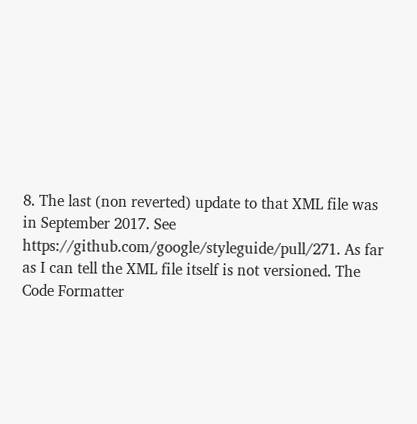8. The last (non reverted) update to that XML file was in September 2017. See https://github.com/google/styleguide/pull/271. As far as I can tell the XML file itself is not versioned. The Code Formatter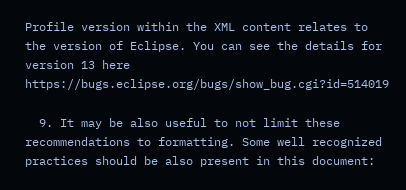Profile version within the XML content relates to the version of Eclipse. You can see the details for version 13 here https://bugs.eclipse.org/bugs/show_bug.cgi?id=514019

  9. It may be also useful to not limit these recommendations to formatting. Some well recognized practices should be also present in this document: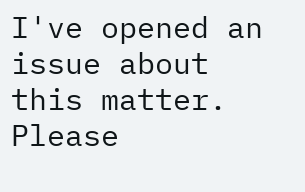I've opened an issue about this matter. Please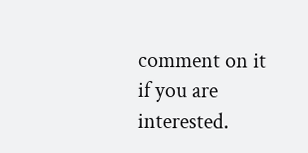comment on it if you are interested.